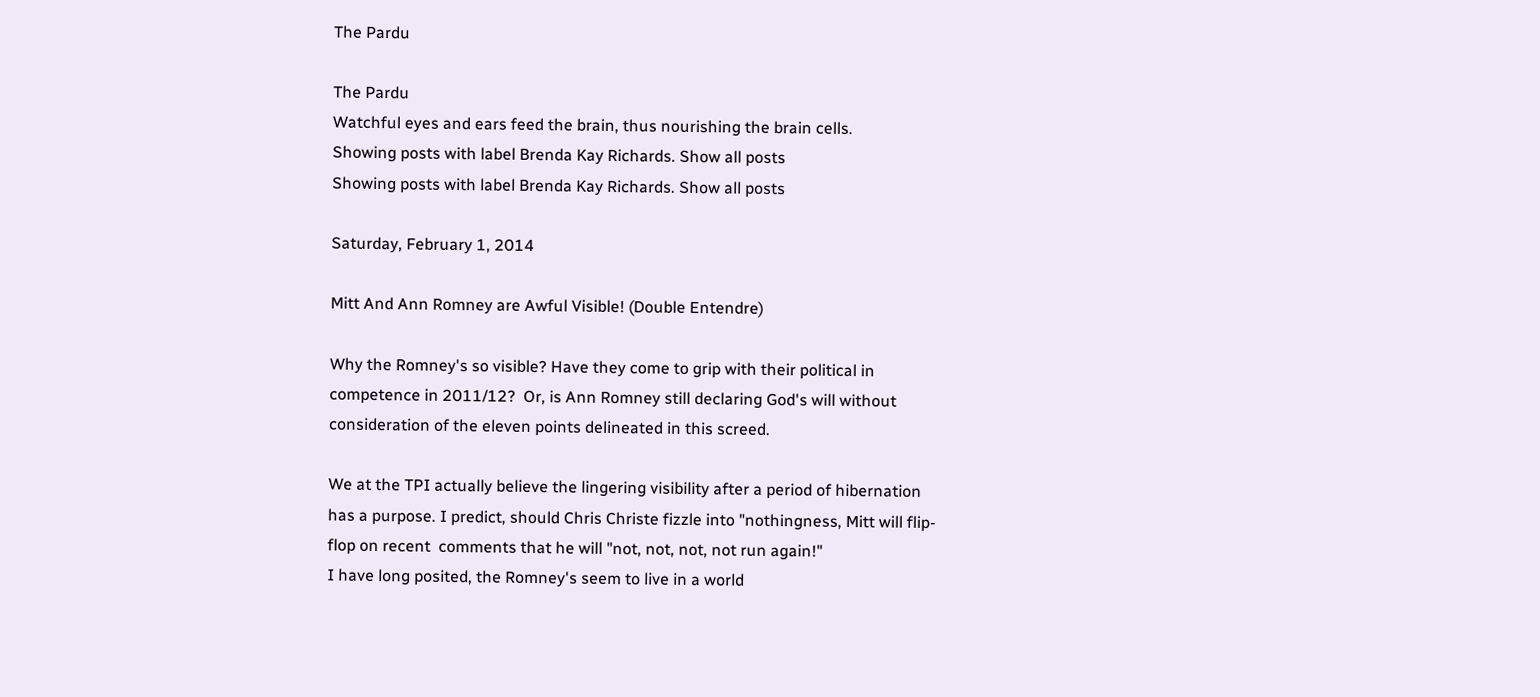The Pardu

The Pardu
Watchful eyes and ears feed the brain, thus nourishing the brain cells.
Showing posts with label Brenda Kay Richards. Show all posts
Showing posts with label Brenda Kay Richards. Show all posts

Saturday, February 1, 2014

Mitt And Ann Romney are Awful Visible! (Double Entendre)

Why the Romney's so visible? Have they come to grip with their political in competence in 2011/12?  Or, is Ann Romney still declaring God's will without consideration of the eleven points delineated in this screed.

We at the TPI actually believe the lingering visibility after a period of hibernation has a purpose. I predict, should Chris Christe fizzle into "nothingness, Mitt will flip-flop on recent  comments that he will "not, not, not, not run again!"
I have long posited, the Romney's seem to live in a world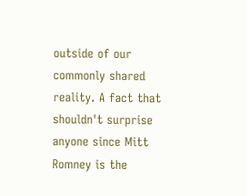outside of our commonly shared reality. A fact that shouldn't surprise anyone since Mitt Romney is the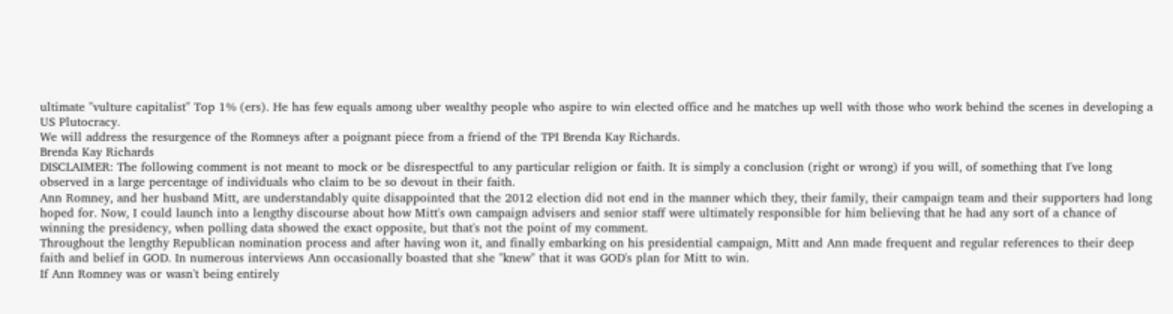ultimate "vulture capitalist" Top 1% (ers). He has few equals among uber wealthy people who aspire to win elected office and he matches up well with those who work behind the scenes in developing a US Plutocracy.
We will address the resurgence of the Romneys after a poignant piece from a friend of the TPI Brenda Kay Richards.
Brenda Kay Richards
DISCLAIMER: The following comment is not meant to mock or be disrespectful to any particular religion or faith. It is simply a conclusion (right or wrong) if you will, of something that I've long observed in a large percentage of individuals who claim to be so devout in their faith.
Ann Romney, and her husband Mitt, are understandably quite disappointed that the 2012 election did not end in the manner which they, their family, their campaign team and their supporters had long hoped for. Now, I could launch into a lengthy discourse about how Mitt's own campaign advisers and senior staff were ultimately responsible for him believing that he had any sort of a chance of winning the presidency, when polling data showed the exact opposite, but that's not the point of my comment.
Throughout the lengthy Republican nomination process and after having won it, and finally embarking on his presidential campaign, Mitt and Ann made frequent and regular references to their deep faith and belief in GOD. In numerous interviews Ann occasionally boasted that she "knew" that it was GOD's plan for Mitt to win.
If Ann Romney was or wasn't being entirely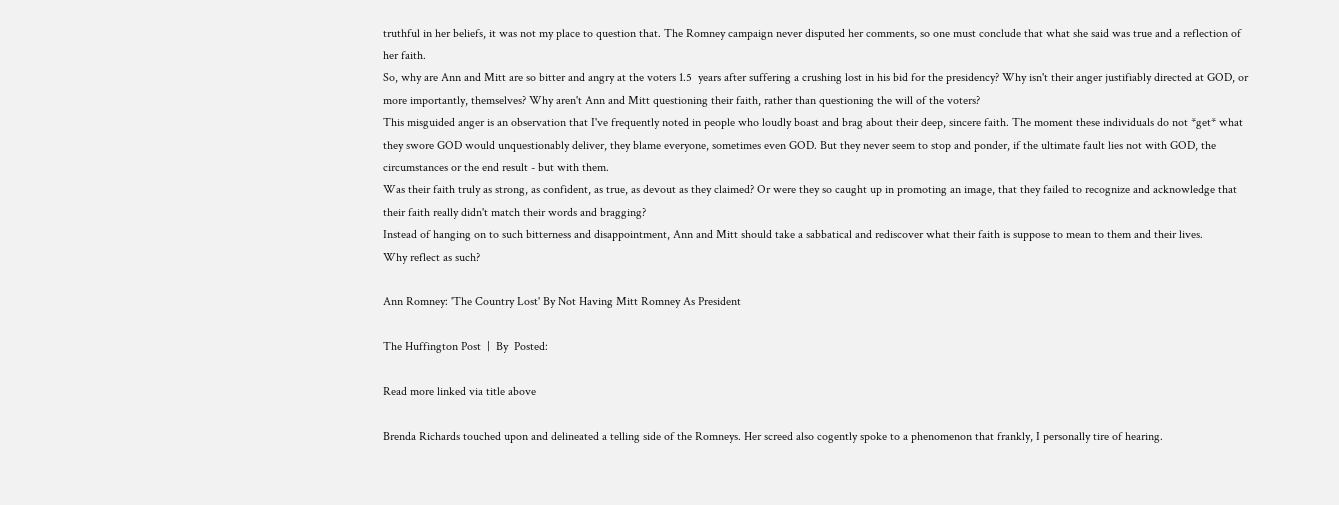truthful in her beliefs, it was not my place to question that. The Romney campaign never disputed her comments, so one must conclude that what she said was true and a reflection of her faith.
So, why are Ann and Mitt are so bitter and angry at the voters 1.5  years after suffering a crushing lost in his bid for the presidency? Why isn't their anger justifiably directed at GOD, or more importantly, themselves? Why aren't Ann and Mitt questioning their faith, rather than questioning the will of the voters?
This misguided anger is an observation that I've frequently noted in people who loudly boast and brag about their deep, sincere faith. The moment these individuals do not *get* what they swore GOD would unquestionably deliver, they blame everyone, sometimes even GOD. But they never seem to stop and ponder, if the ultimate fault lies not with GOD, the circumstances or the end result - but with them.
Was their faith truly as strong, as confident, as true, as devout as they claimed? Or were they so caught up in promoting an image, that they failed to recognize and acknowledge that their faith really didn't match their words and bragging?
Instead of hanging on to such bitterness and disappointment, Ann and Mitt should take a sabbatical and rediscover what their faith is suppose to mean to them and their lives.
Why reflect as such?

Ann Romney: 'The Country Lost' By Not Having Mitt Romney As President

The Huffington Post  |  By  Posted:

Read more linked via title above

Brenda Richards touched upon and delineated a telling side of the Romneys. Her screed also cogently spoke to a phenomenon that frankly, I personally tire of hearing.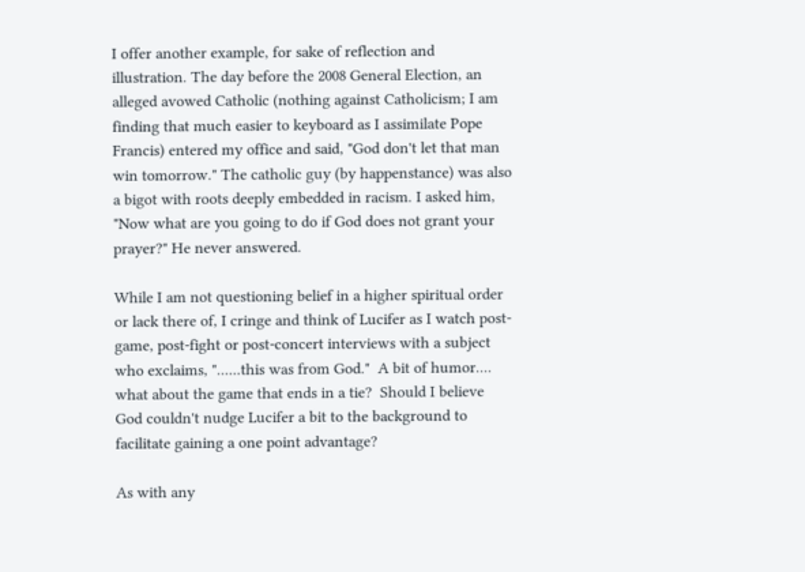I offer another example, for sake of reflection and illustration. The day before the 2008 General Election, an alleged avowed Catholic (nothing against Catholicism; I am finding that much easier to keyboard as I assimilate Pope Francis) entered my office and said, "God don't let that man win tomorrow." The catholic guy (by happenstance) was also a bigot with roots deeply embedded in racism. I asked him, "Now what are you going to do if God does not grant your prayer?" He never answered.

While I am not questioning belief in a higher spiritual order or lack there of, I cringe and think of Lucifer as I watch post-game, post-fight or post-concert interviews with a subject who exclaims, "......this was from God."  A bit of humor.... what about the game that ends in a tie?  Should I believe God couldn't nudge Lucifer a bit to the background to facilitate gaining a one point advantage?

As with any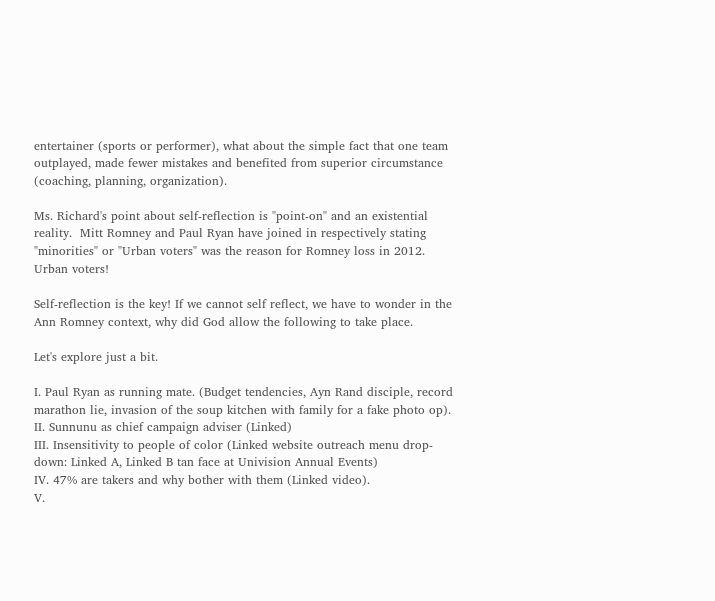entertainer (sports or performer), what about the simple fact that one team outplayed, made fewer mistakes and benefited from superior circumstance (coaching, planning, organization).

Ms. Richard's point about self-reflection is "point-on" and an existential reality.  Mitt Romney and Paul Ryan have joined in respectively stating "minorities" or "Urban voters" was the reason for Romney loss in 2012.  Urban voters!

Self-reflection is the key! If we cannot self reflect, we have to wonder in the Ann Romney context, why did God allow the following to take place.

Let's explore just a bit.

I. Paul Ryan as running mate. (Budget tendencies, Ayn Rand disciple, record marathon lie, invasion of the soup kitchen with family for a fake photo op).
II. Sunnunu as chief campaign adviser (Linked)
III. Insensitivity to people of color (Linked website outreach menu drop-down: Linked A, Linked B tan face at Univision Annual Events)
IV. 47% are takers and why bother with them (Linked video).
V.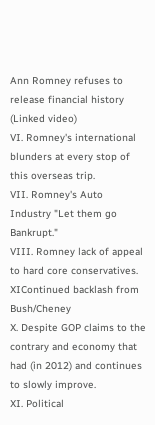Ann Romney refuses to release financial history (Linked video)
VI. Romney's international blunders at every stop of this overseas trip.
VII. Romney's Auto Industry "Let them go Bankrupt."
VIII. Romney lack of appeal to hard core conservatives.
XIContinued backlash from Bush/Cheney
X. Despite GOP claims to the contrary and economy that had (in 2012) and continues to slowly improve.
XI. Political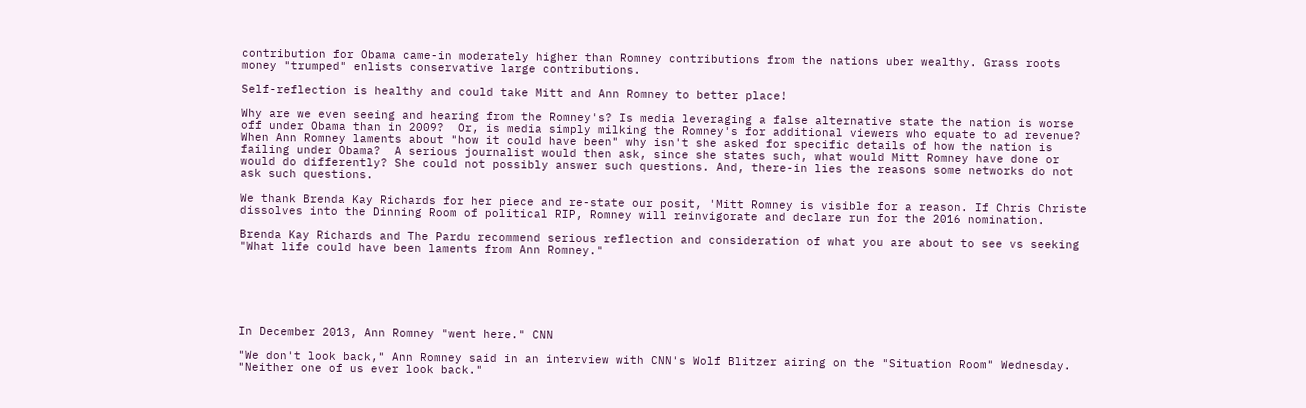contribution for Obama came-in moderately higher than Romney contributions from the nations uber wealthy. Grass roots money "trumped" enlists conservative large contributions.

Self-reflection is healthy and could take Mitt and Ann Romney to better place!

Why are we even seeing and hearing from the Romney's? Is media leveraging a false alternative state the nation is worse off under Obama than in 2009?  Or, is media simply milking the Romney's for additional viewers who equate to ad revenue? When Ann Romney laments about "how it could have been" why isn't she asked for specific details of how the nation is failing under Obama?  A serious journalist would then ask, since she states such, what would Mitt Romney have done or would do differently? She could not possibly answer such questions. And, there-in lies the reasons some networks do not ask such questions.

We thank Brenda Kay Richards for her piece and re-state our posit, 'Mitt Romney is visible for a reason. If Chris Christe dissolves into the Dinning Room of political RIP, Romney will reinvigorate and declare run for the 2016 nomination.

Brenda Kay Richards and The Pardu recommend serious reflection and consideration of what you are about to see vs seeking "What life could have been laments from Ann Romney."






In December 2013, Ann Romney "went here." CNN

"We don't look back," Ann Romney said in an interview with CNN's Wolf Blitzer airing on the "Situation Room" Wednesday. "Neither one of us ever look back."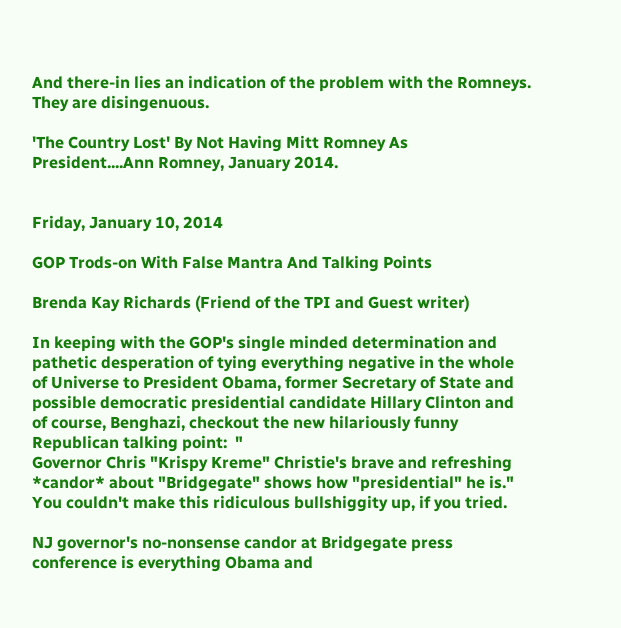And there-in lies an indication of the problem with the Romneys. They are disingenuous.

'The Country Lost' By Not Having Mitt Romney As President....Ann Romney, January 2014.


Friday, January 10, 2014

GOP Trods-on With False Mantra And Talking Points

Brenda Kay Richards (Friend of the TPI and Guest writer)

In keeping with the GOP's single minded determination and pathetic desperation of tying everything negative in the whole of Universe to President Obama, former Secretary of State and possible democratic presidential candidate Hillary Clinton and of course, Benghazi, checkout the new hilariously funny Republican talking point:  "
Governor Chris "Krispy Kreme" Christie's brave and refreshing *candor* about "Bridgegate" shows how "presidential" he is."
You couldn't make this ridiculous bullshiggity up, if you tried.

NJ governor's no-nonsense candor at Bridgegate press conference is everything Obama and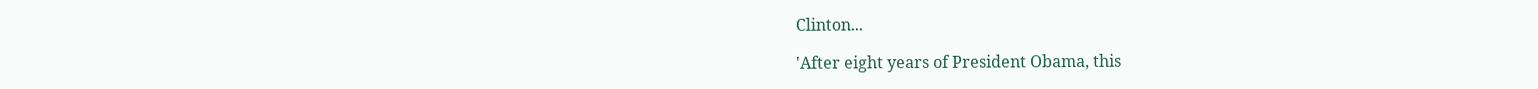Clinton...

'After eight years of President Obama, this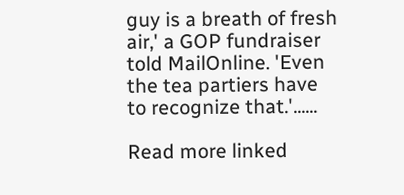guy is a breath of fresh air,' a GOP fundraiser told MailOnline. 'Even the tea partiers have to recognize that.'......

Read more linked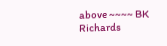above ~~~~ BK Richards